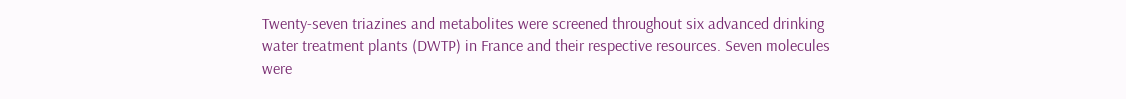Twenty-seven triazines and metabolites were screened throughout six advanced drinking water treatment plants (DWTP) in France and their respective resources. Seven molecules were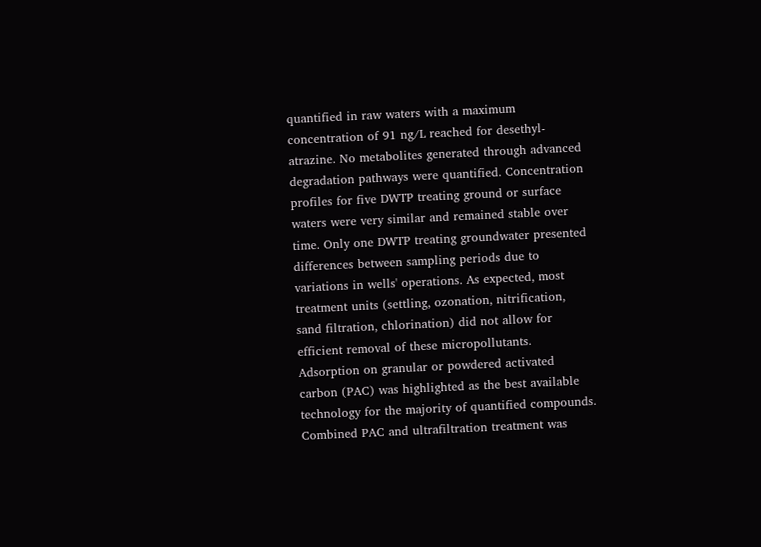quantified in raw waters with a maximum concentration of 91 ng/L reached for desethyl-atrazine. No metabolites generated through advanced degradation pathways were quantified. Concentration profiles for five DWTP treating ground or surface waters were very similar and remained stable over time. Only one DWTP treating groundwater presented differences between sampling periods due to variations in wells' operations. As expected, most treatment units (settling, ozonation, nitrification, sand filtration, chlorination) did not allow for efficient removal of these micropollutants. Adsorption on granular or powdered activated carbon (PAC) was highlighted as the best available technology for the majority of quantified compounds. Combined PAC and ultrafiltration treatment was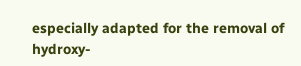especially adapted for the removal of hydroxy-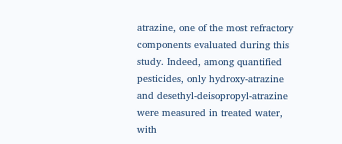atrazine, one of the most refractory components evaluated during this study. Indeed, among quantified pesticides, only hydroxy-atrazine and desethyl-deisopropyl-atrazine were measured in treated water, with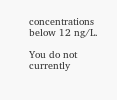concentrations below 12 ng/L.

You do not currently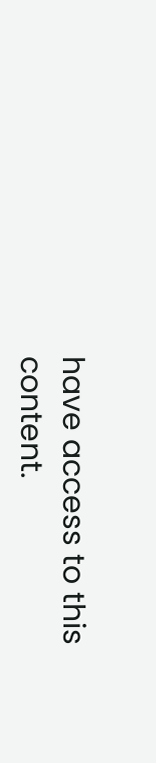have access to this content.